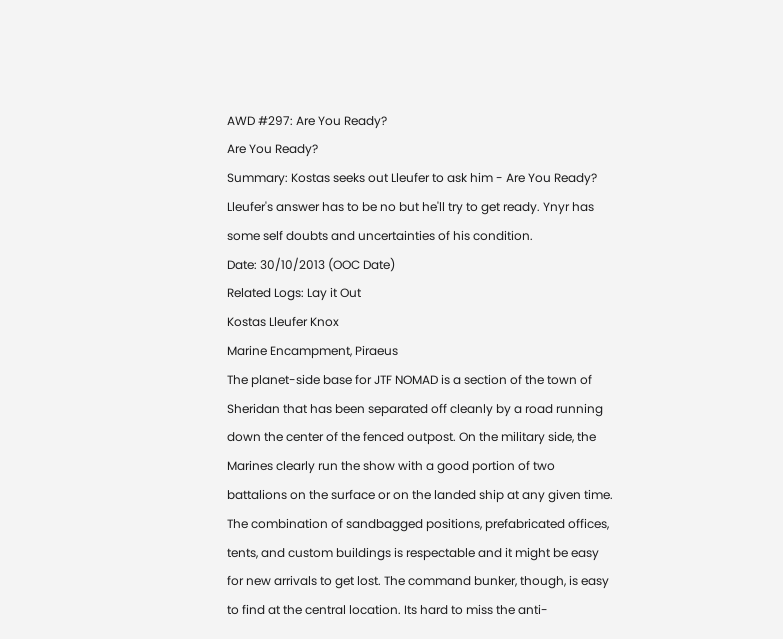AWD #297: Are You Ready?
Are You Ready?
Summary: Kostas seeks out Lleufer to ask him - Are You Ready? Lleufer's answer has to be no but he'll try to get ready. Ynyr has some self doubts and uncertainties of his condition.
Date: 30/10/2013 (OOC Date)
Related Logs: Lay it Out
Kostas Lleufer Knox
Marine Encampment, Piraeus
The planet-side base for JTF NOMAD is a section of the town of Sheridan that has been separated off cleanly by a road running down the center of the fenced outpost. On the military side, the Marines clearly run the show with a good portion of two battalions on the surface or on the landed ship at any given time. The combination of sandbagged positions, prefabricated offices, tents, and custom buildings is respectable and it might be easy for new arrivals to get lost. The command bunker, though, is easy to find at the central location. Its hard to miss the anti-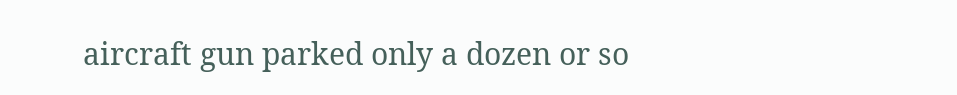aircraft gun parked only a dozen or so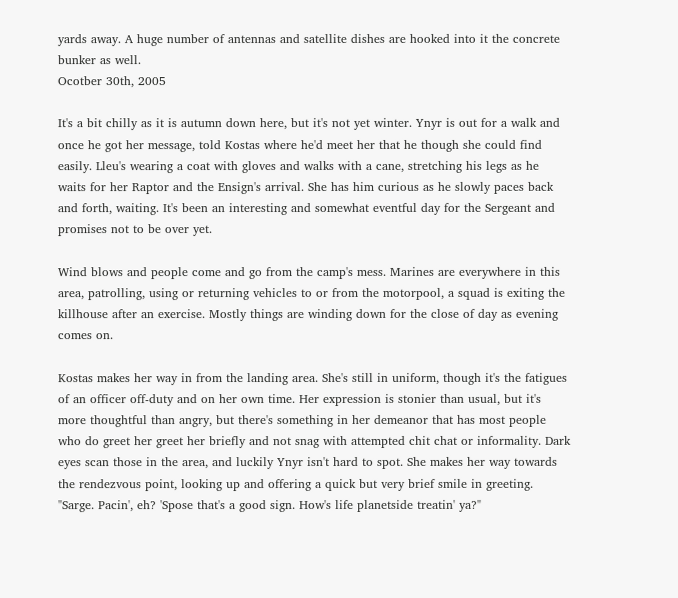yards away. A huge number of antennas and satellite dishes are hooked into it the concrete bunker as well.
Ocotber 30th, 2005

It's a bit chilly as it is autumn down here, but it's not yet winter. Ynyr is out for a walk and once he got her message, told Kostas where he'd meet her that he though she could find easily. Lleu's wearing a coat with gloves and walks with a cane, stretching his legs as he waits for her Raptor and the Ensign's arrival. She has him curious as he slowly paces back and forth, waiting. It's been an interesting and somewhat eventful day for the Sergeant and promises not to be over yet.

Wind blows and people come and go from the camp's mess. Marines are everywhere in this area, patrolling, using or returning vehicles to or from the motorpool, a squad is exiting the killhouse after an exercise. Mostly things are winding down for the close of day as evening comes on.

Kostas makes her way in from the landing area. She's still in uniform, though it's the fatigues of an officer off-duty and on her own time. Her expression is stonier than usual, but it's more thoughtful than angry, but there's something in her demeanor that has most people who do greet her greet her briefly and not snag with attempted chit chat or informality. Dark eyes scan those in the area, and luckily Ynyr isn't hard to spot. She makes her way towards the rendezvous point, looking up and offering a quick but very brief smile in greeting. "Sarge. Pacin', eh? 'Spose that's a good sign. How's life planetside treatin' ya?"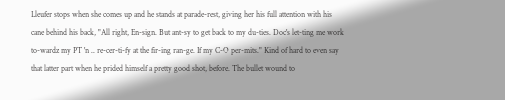Lleufer stops when she comes up and he stands at parade-rest, giving her his full attention with his cane behind his back, "All right, En-sign. But ant-sy to get back to my du-ties. Doc's let-ting me work to-wardz my PT 'n .. re-cer-ti-fy at the fir-ing ran-ge. If my C-O per-mits." Kind of hard to even say that latter part when he prided himself a pretty good shot, before. The bullet wound to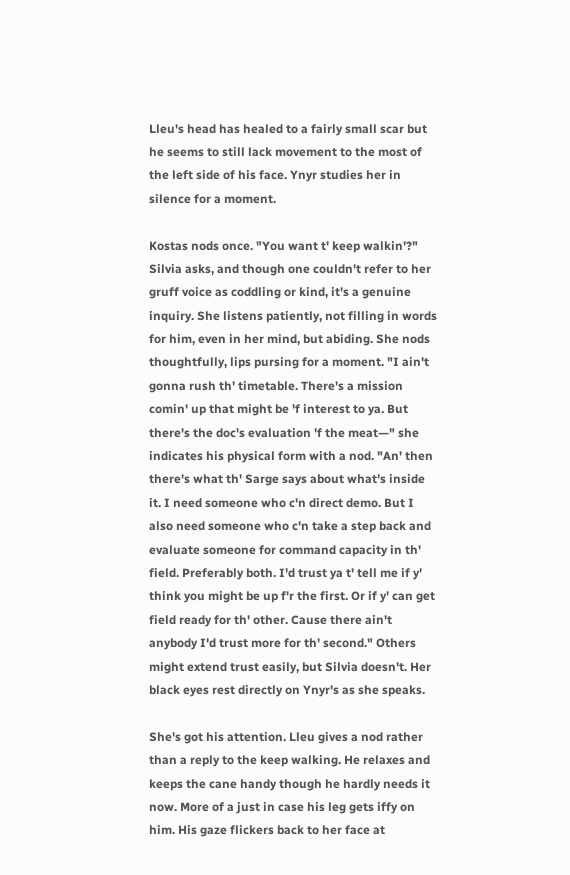Lleu's head has healed to a fairly small scar but he seems to still lack movement to the most of the left side of his face. Ynyr studies her in silence for a moment.

Kostas nods once. "You want t' keep walkin'?" Silvia asks, and though one couldn't refer to her gruff voice as coddling or kind, it's a genuine inquiry. She listens patiently, not filling in words for him, even in her mind, but abiding. She nods thoughtfully, lips pursing for a moment. "I ain't gonna rush th' timetable. There's a mission comin' up that might be 'f interest to ya. But there's the doc's evaluation 'f the meat—" she indicates his physical form with a nod. "An' then there's what th' Sarge says about what's inside it. I need someone who c'n direct demo. But I also need someone who c'n take a step back and evaluate someone for command capacity in th' field. Preferably both. I'd trust ya t' tell me if y' think you might be up f'r the first. Or if y' can get field ready for th' other. Cause there ain't anybody I'd trust more for th' second." Others might extend trust easily, but Silvia doesn't. Her black eyes rest directly on Ynyr's as she speaks.

She's got his attention. Lleu gives a nod rather than a reply to the keep walking. He relaxes and keeps the cane handy though he hardly needs it now. More of a just in case his leg gets iffy on him. His gaze flickers back to her face at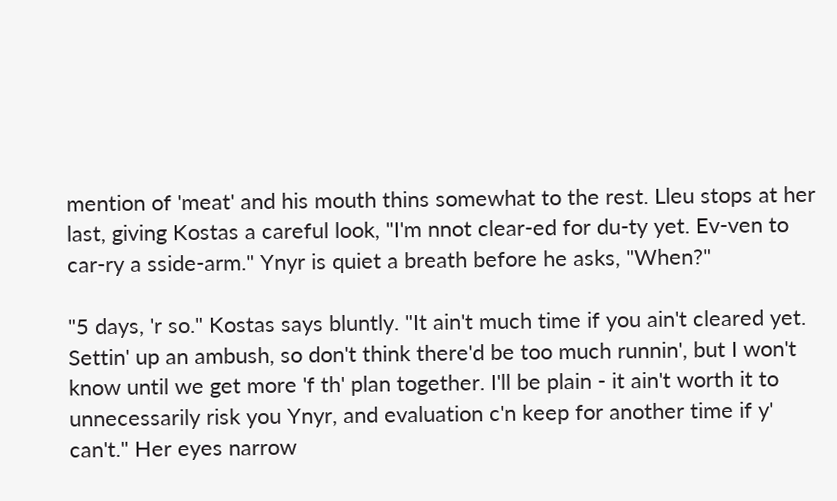mention of 'meat' and his mouth thins somewhat to the rest. Lleu stops at her last, giving Kostas a careful look, "I'm nnot clear-ed for du-ty yet. Ev-ven to car-ry a sside-arm." Ynyr is quiet a breath before he asks, "When?"

"5 days, 'r so." Kostas says bluntly. "It ain't much time if you ain't cleared yet. Settin' up an ambush, so don't think there'd be too much runnin', but I won't know until we get more 'f th' plan together. I'll be plain - it ain't worth it to unnecessarily risk you Ynyr, and evaluation c'n keep for another time if y' can't." Her eyes narrow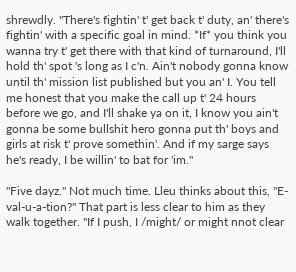shrewdly. "There's fightin' t' get back t' duty, an' there's fightin' with a specific goal in mind. *If* you think you wanna try t' get there with that kind of turnaround, I'll hold th' spot 's long as I c'n. Ain't nobody gonna know until th' mission list published but you an' I. You tell me honest that you make the call up t' 24 hours before we go, and I'll shake ya on it, I know you ain't gonna be some bullshit hero gonna put th' boys and girls at risk t' prove somethin'. And if my sarge says he's ready, I be willin' to bat for 'im."

"Five dayz." Not much time. Lleu thinks about this, "E-val-u-a-tion?" That part is less clear to him as they walk together. "If I push, I /might/ or might nnot clear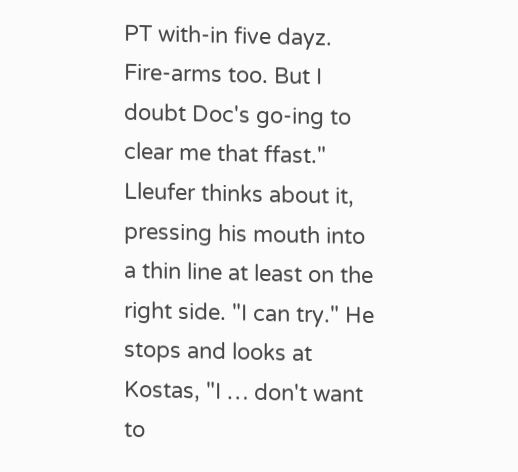PT with-in five dayz. Fire-arms too. But I doubt Doc's go-ing to clear me that ffast." Lleufer thinks about it, pressing his mouth into a thin line at least on the right side. "I can try." He stops and looks at Kostas, "I … don't want to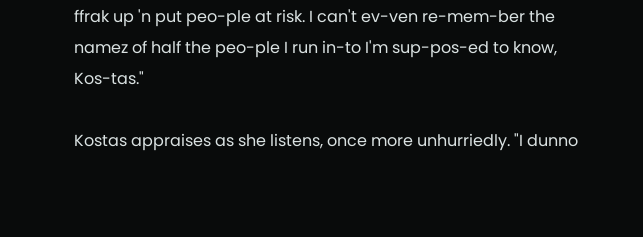ffrak up 'n put peo-ple at risk. I can't ev-ven re-mem-ber the namez of half the peo-ple I run in-to I'm sup-pos-ed to know, Kos-tas."

Kostas appraises as she listens, once more unhurriedly. "I dunno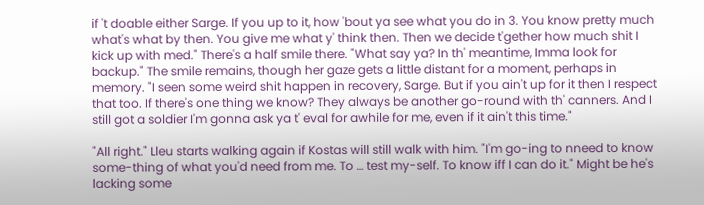if 't doable either Sarge. If you up to it, how 'bout ya see what you do in 3. You know pretty much what's what by then. You give me what y' think then. Then we decide t'gether how much shit I kick up with med." There's a half smile there. "What say ya? In th' meantime, Imma look for backup." The smile remains, though her gaze gets a little distant for a moment, perhaps in memory. "I seen some weird shit happen in recovery, Sarge. But if you ain't up for it then I respect that too. If there's one thing we know? They always be another go-round with th' canners. And I still got a soldier I'm gonna ask ya t' eval for awhile for me, even if it ain't this time."

"All right." Lleu starts walking again if Kostas will still walk with him. "I'm go-ing to nneed to know some-thing of what you'd need from me. To … test my-self. To know iff I can do it." Might be he's lacking some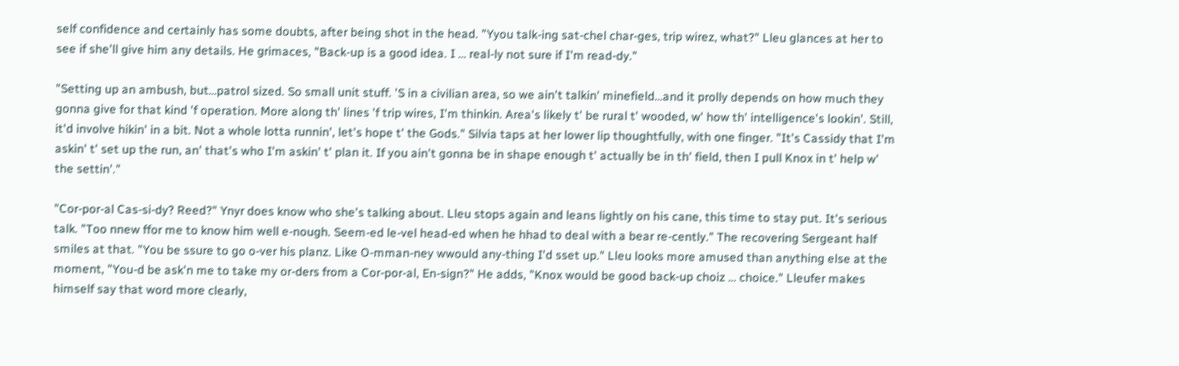self confidence and certainly has some doubts, after being shot in the head. "Yyou talk-ing sat-chel char-ges, trip wirez, what?" Lleu glances at her to see if she'll give him any details. He grimaces, "Back-up is a good idea. I … real-ly not sure if I'm read-dy."

"Setting up an ambush, but…patrol sized. So small unit stuff. 'S in a civilian area, so we ain't talkin' minefield…and it prolly depends on how much they gonna give for that kind 'f operation. More along th' lines 'f trip wires, I'm thinkin. Area's likely t' be rural t' wooded, w' how th' intelligence's lookin'. Still, it'd involve hikin' in a bit. Not a whole lotta runnin', let's hope t' the Gods." Silvia taps at her lower lip thoughtfully, with one finger. "It's Cassidy that I'm askin' t' set up the run, an' that's who I'm askin' t' plan it. If you ain't gonna be in shape enough t' actually be in th' field, then I pull Knox in t' help w' the settin'."

"Cor-por-al Cas-si-dy? Reed?" Ynyr does know who she's talking about. Lleu stops again and leans lightly on his cane, this time to stay put. It's serious talk. "Too nnew ffor me to know him well e-nough. Seem-ed le-vel head-ed when he hhad to deal with a bear re-cently." The recovering Sergeant half smiles at that. "You be ssure to go o-ver his planz. Like O-mman-ney wwould any-thing I'd sset up." Lleu looks more amused than anything else at the moment, "You-d be ask'n me to take my or-ders from a Cor-por-al, En-sign?" He adds, "Knox would be good back-up choiz … choice." Lleufer makes himself say that word more clearly,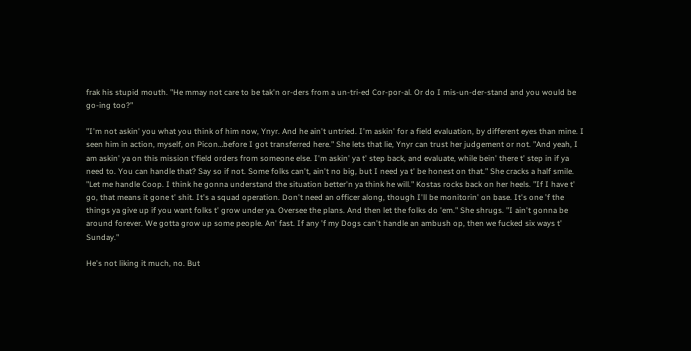frak his stupid mouth. "He mmay not care to be tak'n or-ders from a un-tri-ed Cor-por-al. Or do I mis-un-der-stand and you would be go-ing too?"

"I'm not askin' you what you think of him now, Ynyr. And he ain't untried. I'm askin' for a field evaluation, by different eyes than mine. I seen him in action, myself, on Picon…before I got transferred here." She lets that lie, Ynyr can trust her judgement or not. "And yeah, I am askin' ya on this mission t'field orders from someone else. I'm askin' ya t' step back, and evaluate, while bein' there t' step in if ya need to. You can handle that? Say so if not. Some folks can't, ain't no big, but I need ya t' be honest on that." She cracks a half smile. "Let me handle Coop. I think he gonna understand the situation better'n ya think he will." Kostas rocks back on her heels. "If I have t' go, that means it gone t' shit. It's a squad operation. Don't need an officer along, though I'll be monitorin' on base. It's one 'f the things ya give up if you want folks t' grow under ya. Oversee the plans. And then let the folks do 'em." She shrugs. "I ain't gonna be around forever. We gotta grow up some people. An' fast. If any 'f my Dogs can't handle an ambush op, then we fucked six ways t' Sunday."

He's not liking it much, no. But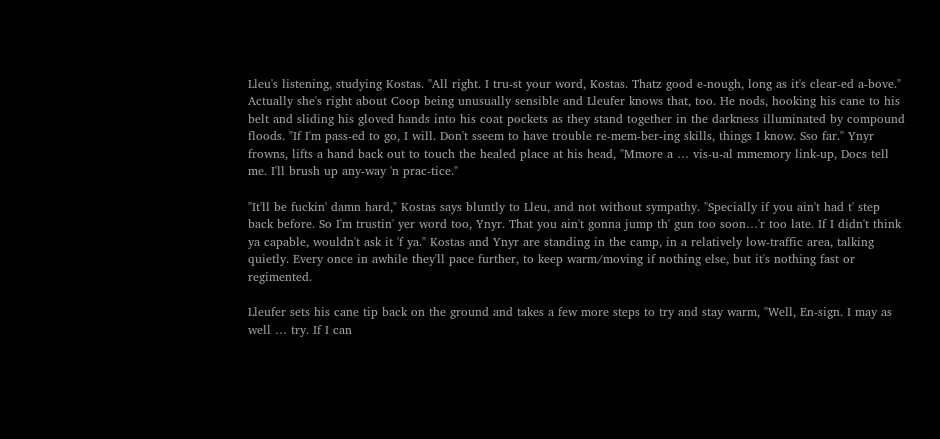Lleu's listening, studying Kostas. "All right. I tru-st your word, Kostas. Thatz good e-nough, long as it's clear-ed a-bove." Actually she's right about Coop being unusually sensible and Lleufer knows that, too. He nods, hooking his cane to his belt and sliding his gloved hands into his coat pockets as they stand together in the darkness illuminated by compound floods. "If I'm pass-ed to go, I will. Don't sseem to have trouble re-mem-ber-ing skills, things I know. Sso far." Ynyr frowns, lifts a hand back out to touch the healed place at his head, "Mmore a … vis-u-al mmemory link-up, Docs tell me. I'll brush up any-way 'n prac-tice."

"It'll be fuckin' damn hard," Kostas says bluntly to Lleu, and not without sympathy. "Specially if you ain't had t' step back before. So I'm trustin' yer word too, Ynyr. That you ain't gonna jump th' gun too soon…'r too late. If I didn't think ya capable, wouldn't ask it 'f ya." Kostas and Ynyr are standing in the camp, in a relatively low-traffic area, talking quietly. Every once in awhile they'll pace further, to keep warm/moving if nothing else, but it's nothing fast or regimented.

Lleufer sets his cane tip back on the ground and takes a few more steps to try and stay warm, "Well, En-sign. I may as well … try. If I can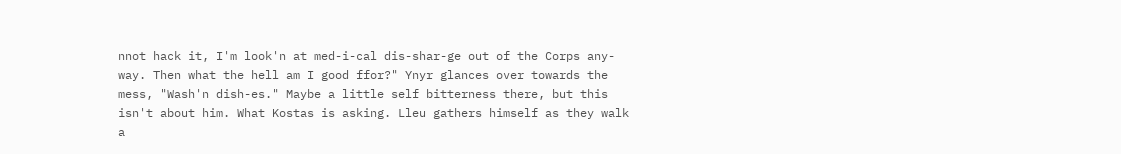nnot hack it, I'm look'n at med-i-cal dis-shar-ge out of the Corps any-way. Then what the hell am I good ffor?" Ynyr glances over towards the mess, "Wash'n dish-es." Maybe a little self bitterness there, but this isn't about him. What Kostas is asking. Lleu gathers himself as they walk a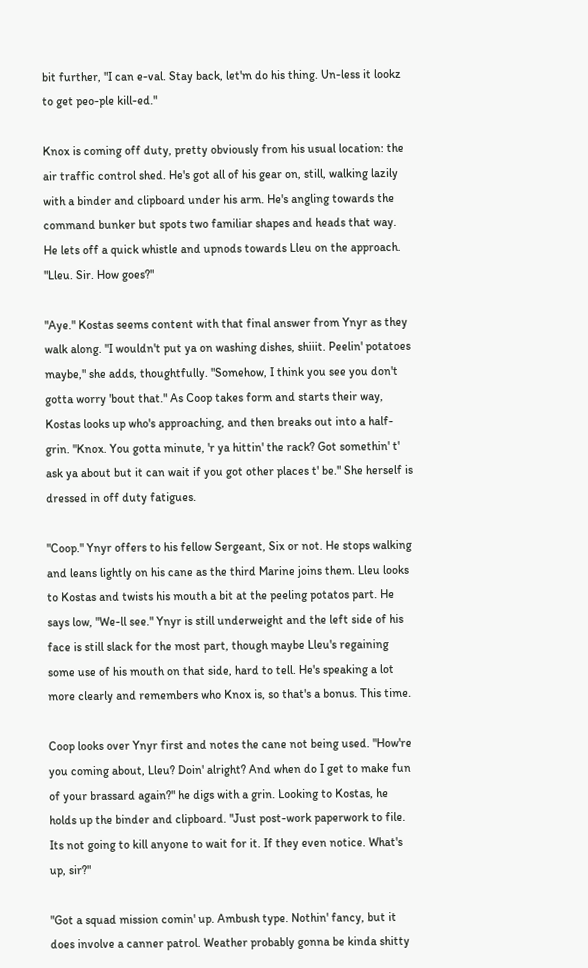bit further, "I can e-val. Stay back, let'm do his thing. Un-less it lookz to get peo-ple kill-ed."

Knox is coming off duty, pretty obviously from his usual location: the air traffic control shed. He's got all of his gear on, still, walking lazily with a binder and clipboard under his arm. He's angling towards the command bunker but spots two familiar shapes and heads that way. He lets off a quick whistle and upnods towards Lleu on the approach. "Lleu. Sir. How goes?"

"Aye." Kostas seems content with that final answer from Ynyr as they walk along. "I wouldn't put ya on washing dishes, shiiit. Peelin' potatoes maybe," she adds, thoughtfully. "Somehow, I think you see you don't gotta worry 'bout that." As Coop takes form and starts their way, Kostas looks up who's approaching, and then breaks out into a half-grin. "Knox. You gotta minute, 'r ya hittin' the rack? Got somethin' t' ask ya about but it can wait if you got other places t' be." She herself is dressed in off duty fatigues.

"Coop." Ynyr offers to his fellow Sergeant, Six or not. He stops walking and leans lightly on his cane as the third Marine joins them. Lleu looks to Kostas and twists his mouth a bit at the peeling potatos part. He says low, "We-ll see." Ynyr is still underweight and the left side of his face is still slack for the most part, though maybe Lleu's regaining some use of his mouth on that side, hard to tell. He's speaking a lot more clearly and remembers who Knox is, so that's a bonus. This time.

Coop looks over Ynyr first and notes the cane not being used. "How're you coming about, Lleu? Doin' alright? And when do I get to make fun of your brassard again?" he digs with a grin. Looking to Kostas, he holds up the binder and clipboard. "Just post-work paperwork to file. Its not going to kill anyone to wait for it. If they even notice. What's up, sir?"

"Got a squad mission comin' up. Ambush type. Nothin' fancy, but it does involve a canner patrol. Weather probably gonna be kinda shitty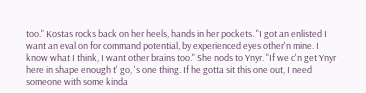too." Kostas rocks back on her heels, hands in her pockets. "I got an enlisted I want an eval on for command potential, by experienced eyes other'n mine. I know what I think, I want other brains too." She nods to Ynyr. "If we c'n get Ynyr here in shape enough t' go, 's one thing. If he gotta sit this one out, I need someone with some kinda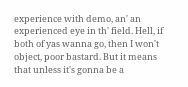experience with demo, an' an experienced eye in th' field. Hell, if both of yas wanna go, then I won't object, poor bastard. But it means that unless it's gonna be a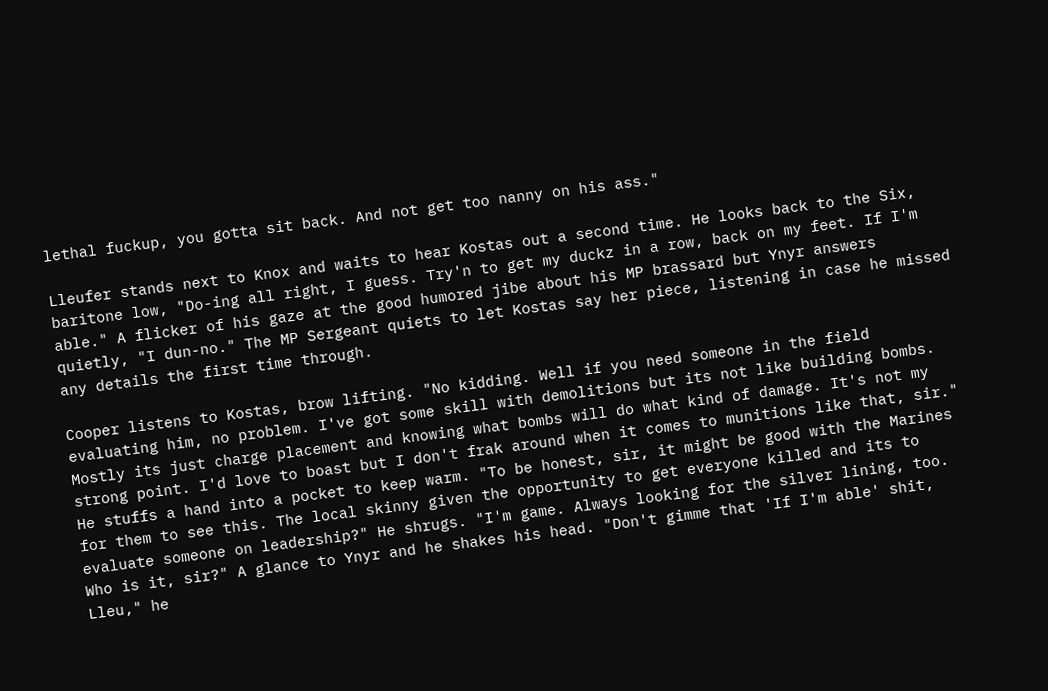lethal fuckup, you gotta sit back. And not get too nanny on his ass."

Lleufer stands next to Knox and waits to hear Kostas out a second time. He looks back to the Six, baritone low, "Do-ing all right, I guess. Try'n to get my duckz in a row, back on my feet. If I'm able." A flicker of his gaze at the good humored jibe about his MP brassard but Ynyr answers quietly, "I dun-no." The MP Sergeant quiets to let Kostas say her piece, listening in case he missed any details the first time through.

Cooper listens to Kostas, brow lifting. "No kidding. Well if you need someone in the field evaluating him, no problem. I've got some skill with demolitions but its not like building bombs. Mostly its just charge placement and knowing what bombs will do what kind of damage. It's not my strong point. I'd love to boast but I don't frak around when it comes to munitions like that, sir." He stuffs a hand into a pocket to keep warm. "To be honest, sir, it might be good with the Marines for them to see this. The local skinny given the opportunity to get everyone killed and its to evaluate someone on leadership?" He shrugs. "I'm game. Always looking for the silver lining, too. Who is it, sir?" A glance to Ynyr and he shakes his head. "Don't gimme that 'If I'm able' shit, Lleu," he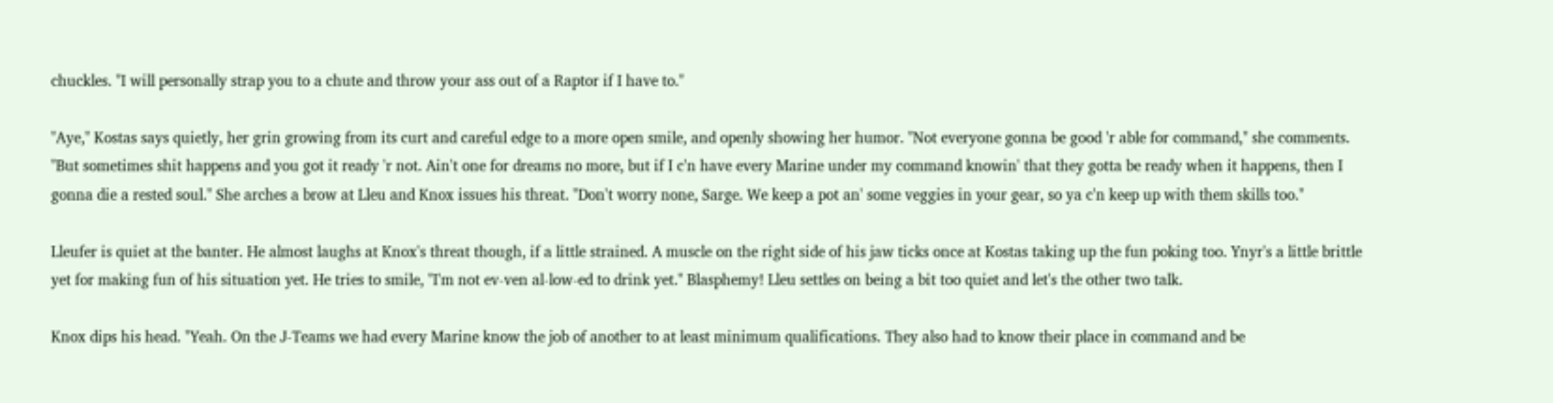chuckles. "I will personally strap you to a chute and throw your ass out of a Raptor if I have to."

"Aye," Kostas says quietly, her grin growing from its curt and careful edge to a more open smile, and openly showing her humor. "Not everyone gonna be good 'r able for command," she comments. "But sometimes shit happens and you got it ready 'r not. Ain't one for dreams no more, but if I c'n have every Marine under my command knowin' that they gotta be ready when it happens, then I gonna die a rested soul." She arches a brow at Lleu and Knox issues his threat. "Don't worry none, Sarge. We keep a pot an' some veggies in your gear, so ya c'n keep up with them skills too."

Lleufer is quiet at the banter. He almost laughs at Knox's threat though, if a little strained. A muscle on the right side of his jaw ticks once at Kostas taking up the fun poking too. Ynyr's a little brittle yet for making fun of his situation yet. He tries to smile, "I'm not ev-ven al-low-ed to drink yet." Blasphemy! Lleu settles on being a bit too quiet and let's the other two talk.

Knox dips his head. "Yeah. On the J-Teams we had every Marine know the job of another to at least minimum qualifications. They also had to know their place in command and be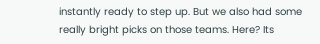instantly ready to step up. But we also had some really bright picks on those teams. Here? Its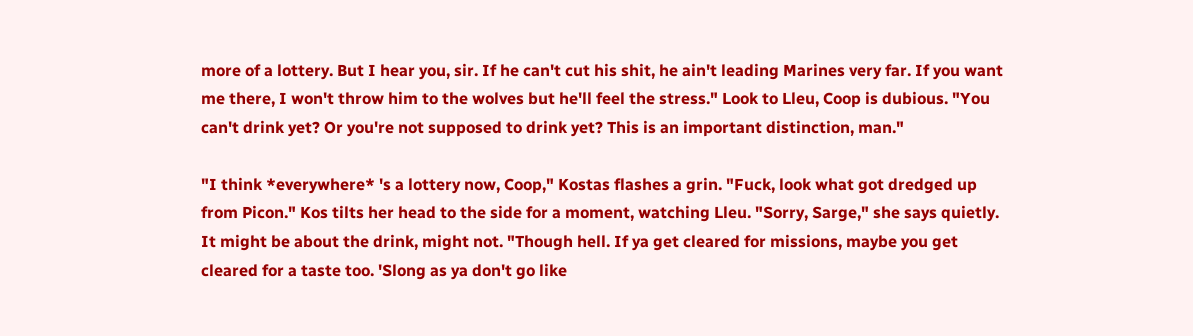more of a lottery. But I hear you, sir. If he can't cut his shit, he ain't leading Marines very far. If you want me there, I won't throw him to the wolves but he'll feel the stress." Look to Lleu, Coop is dubious. "You can't drink yet? Or you're not supposed to drink yet? This is an important distinction, man."

"I think *everywhere* 's a lottery now, Coop," Kostas flashes a grin. "Fuck, look what got dredged up from Picon." Kos tilts her head to the side for a moment, watching Lleu. "Sorry, Sarge," she says quietly. It might be about the drink, might not. "Though hell. If ya get cleared for missions, maybe you get cleared for a taste too. 'Slong as ya don't go like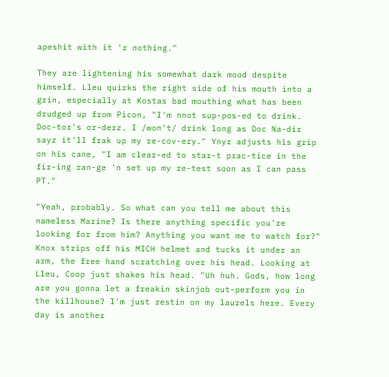apeshit with it 'r nothing."

They are lightening his somewhat dark mood despite himself. Lleu quirks the right side of his mouth into a grin, especially at Kostas bad mouthing what has been drudged up from Picon, "I'm nnot sup-pos-ed to drink. Doc-tor's or-derz. I /won't/ drink long as Doc Na-dir sayz it'll frak up my re-cov-ery." Ynyr adjusts his grip on his cane, "I am clear-ed to star-t prac-tice in the fir-ing ran-ge 'n set up my re-test soon as I can pass PT."

"Yeah, probably. So what can you tell me about this nameless Marine? Is there anything specific you're looking for from him? Anything you want me to watch for?" Knox strips off his MICH helmet and tucks it under an arm, the free hand scratching over his head. Looking at Lleu, Coop just shakes his head. "Uh huh. Gods, how long are you gonna let a freakin skinjob out-perform you in the killhouse? I'm just restin on my laurels here. Every day is another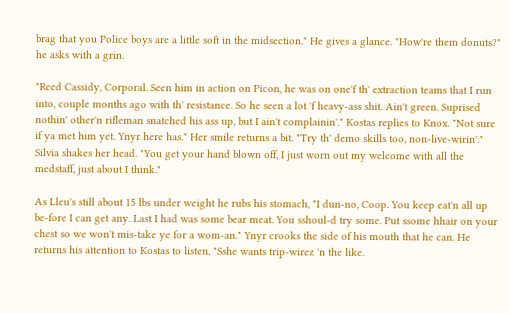brag that you Police boys are a little soft in the midsection." He gives a glance. "How're them donuts?" he asks with a grin.

"Reed Cassidy, Corporal. Seen him in action on Picon, he was on one'f th' extraction teams that I run into, couple months ago with th' resistance. So he seen a lot 'f heavy-ass shit. Ain't green. Suprised nothin' other'n rifleman snatched his ass up, but I ain't complainin'." Kostas replies to Knox. "Not sure if ya met him yet. Ynyr here has." Her smile returns a bit. "Try th' demo skills too, non-live-wirin'." Silvia shakes her head. "You get your hand blown off, I just worn out my welcome with all the medstaff, just about I think."

As Lleu's still about 15 lbs under weight he rubs his stomach, "I dun-no, Coop. You keep eat'n all up be-fore I can get any. Last I had was some bear meat. You sshoul-d try some. Put ssome hhair on your chest so we won't mis-take ye for a wom-an." Ynyr crooks the side of his mouth that he can. He returns his attention to Kostas to listen, "Sshe wants trip-wirez 'n the like.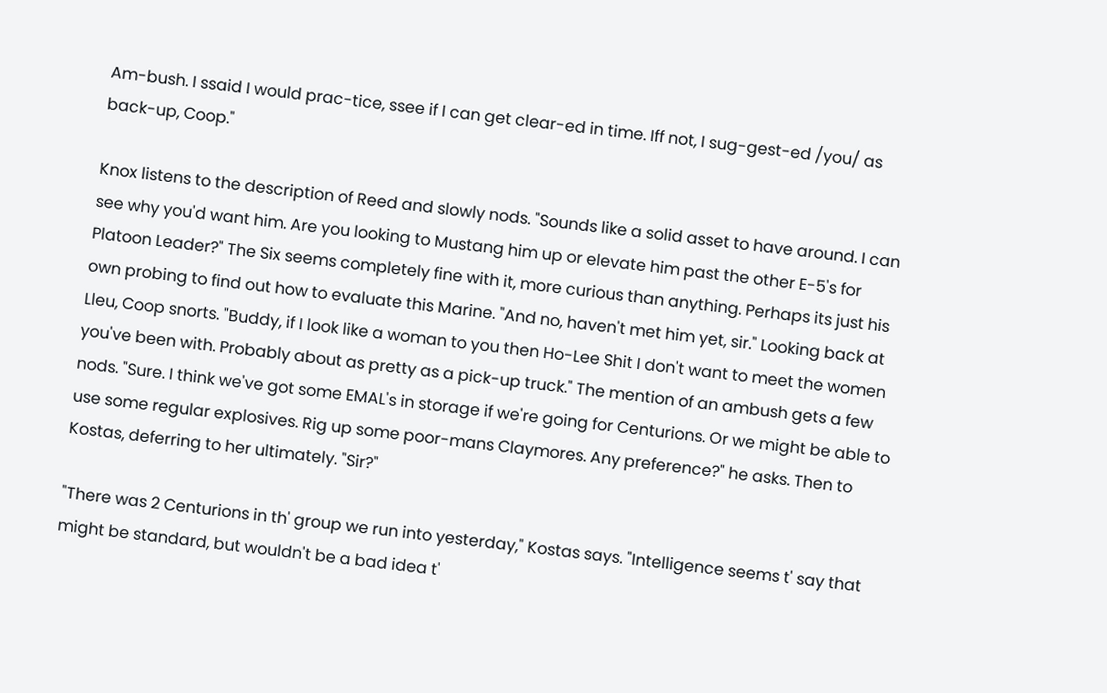Am-bush. I ssaid I would prac-tice, ssee if I can get clear-ed in time. Iff not, I sug-gest-ed /you/ as back-up, Coop."

Knox listens to the description of Reed and slowly nods. "Sounds like a solid asset to have around. I can see why you'd want him. Are you looking to Mustang him up or elevate him past the other E-5's for Platoon Leader?" The Six seems completely fine with it, more curious than anything. Perhaps its just his own probing to find out how to evaluate this Marine. "And no, haven't met him yet, sir." Looking back at Lleu, Coop snorts. "Buddy, if I look like a woman to you then Ho-Lee Shit I don't want to meet the women you've been with. Probably about as pretty as a pick-up truck." The mention of an ambush gets a few nods. "Sure. I think we've got some EMAL's in storage if we're going for Centurions. Or we might be able to use some regular explosives. Rig up some poor-mans Claymores. Any preference?" he asks. Then to Kostas, deferring to her ultimately. "Sir?"

"There was 2 Centurions in th' group we run into yesterday," Kostas says. "Intelligence seems t' say that might be standard, but wouldn't be a bad idea t'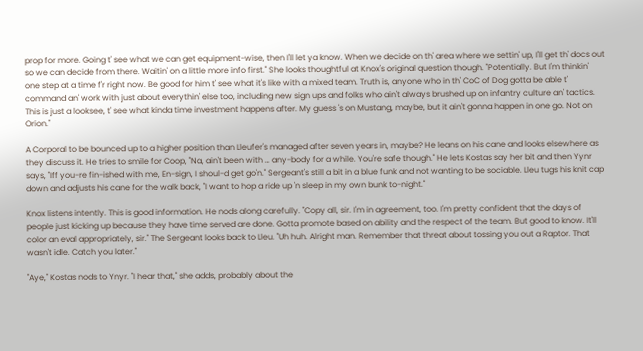prop for more. Going t' see what we can get equipment-wise, then I'll let ya know. When we decide on th' area where we settin' up, I'll get th' docs out so we can decide from there. Waitin' on a little more info first." She looks thoughtful at Knox's original question though. "Potentially. But I'm thinkin' one step at a time f'r right now. Be good for him t' see what it's like with a mixed team. Truth is, anyone who in th' CoC of Dog gotta be able t' command an' work with just about everythin' else too, including new sign ups and folks who ain't always brushed up on infantry culture an' tactics. This is just a looksee, t' see what kinda time investment happens after. My guess 's on Mustang, maybe, but it ain't gonna happen in one go. Not on Orion."

A Corporal to be bounced up to a higher position than Lleufer's managed after seven years in, maybe? He leans on his cane and looks elsewhere as they discuss it. He tries to smile for Coop, "Na, ain't been with … any-body for a while. You're safe though." He lets Kostas say her bit and then Yynr says, "Iff you-re fin-ished with me, En-sign, I shoul-d get go'n." Sergeant's still a bit in a blue funk and not wanting to be sociable. Lleu tugs his knit cap down and adjusts his cane for the walk back, "I want to hop a ride up 'n sleep in my own bunk to-night."

Knox listens intently. This is good information. He nods along carefully. "Copy all, sir. I'm in agreement, too. I'm pretty confident that the days of people just kicking up because they have time served are done. Gotta promote based on ability and the respect of the team. But good to know. It'll color an eval appropriately, sir." The Sergeant looks back to Lleu. "Uh huh. Alright man. Remember that threat about tossing you out a Raptor. That wasn't idle. Catch you later."

"Aye," Kostas nods to Ynyr. "I hear that," she adds, probably about the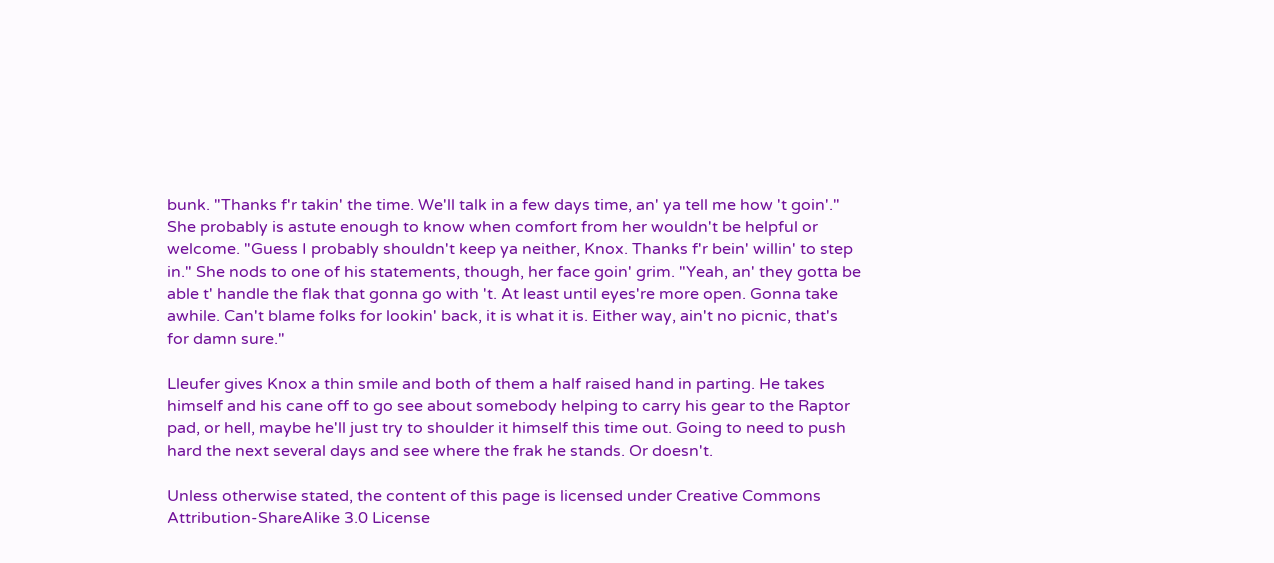bunk. "Thanks f'r takin' the time. We'll talk in a few days time, an' ya tell me how 't goin'." She probably is astute enough to know when comfort from her wouldn't be helpful or welcome. "Guess I probably shouldn't keep ya neither, Knox. Thanks f'r bein' willin' to step in." She nods to one of his statements, though, her face goin' grim. "Yeah, an' they gotta be able t' handle the flak that gonna go with 't. At least until eyes're more open. Gonna take awhile. Can't blame folks for lookin' back, it is what it is. Either way, ain't no picnic, that's for damn sure."

Lleufer gives Knox a thin smile and both of them a half raised hand in parting. He takes himself and his cane off to go see about somebody helping to carry his gear to the Raptor pad, or hell, maybe he'll just try to shoulder it himself this time out. Going to need to push hard the next several days and see where the frak he stands. Or doesn't.

Unless otherwise stated, the content of this page is licensed under Creative Commons Attribution-ShareAlike 3.0 License